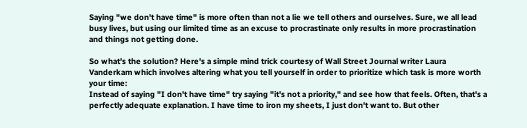Saying "we don't have time" is more often than not a lie we tell others and ourselves. Sure, we all lead busy lives, but using our limited time as an excuse to procrastinate only results in more procrastination and things not getting done.

So what's the solution? Here's a simple mind trick courtesy of Wall Street Journal writer Laura Vanderkam which involves altering what you tell yourself in order to prioritize which task is more worth your time:
Instead of saying "I don't have time" try saying "it's not a priority," and see how that feels. Often, that's a perfectly adequate explanation. I have time to iron my sheets, I just don't want to. But other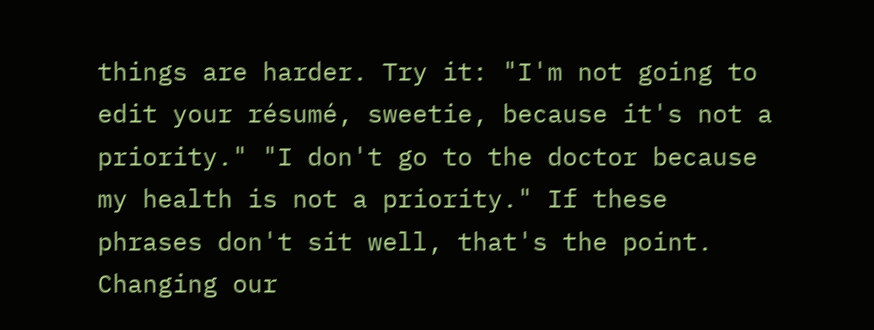things are harder. Try it: "I'm not going to edit your résumé, sweetie, because it's not a priority." "I don't go to the doctor because my health is not a priority." If these phrases don't sit well, that's the point. Changing our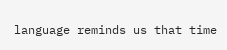language reminds us that time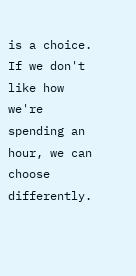is a choice. If we don't like how we're spending an hour, we can choose differently.